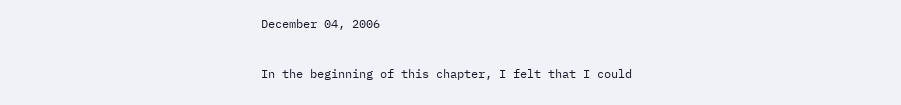December 04, 2006


In the beginning of this chapter, I felt that I could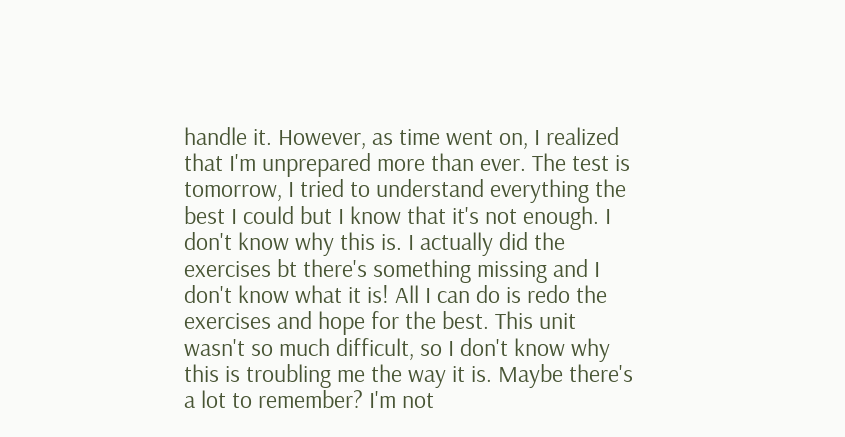handle it. However, as time went on, I realized that I'm unprepared more than ever. The test is tomorrow, I tried to understand everything the best I could but I know that it's not enough. I don't know why this is. I actually did the exercises bt there's something missing and I don't know what it is! All I can do is redo the exercises and hope for the best. This unit wasn't so much difficult, so I don't know why this is troubling me the way it is. Maybe there's a lot to remember? I'm not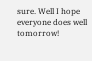sure. Well I hope everyone does well tomorrow!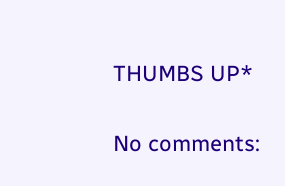THUMBS UP*

No comments: